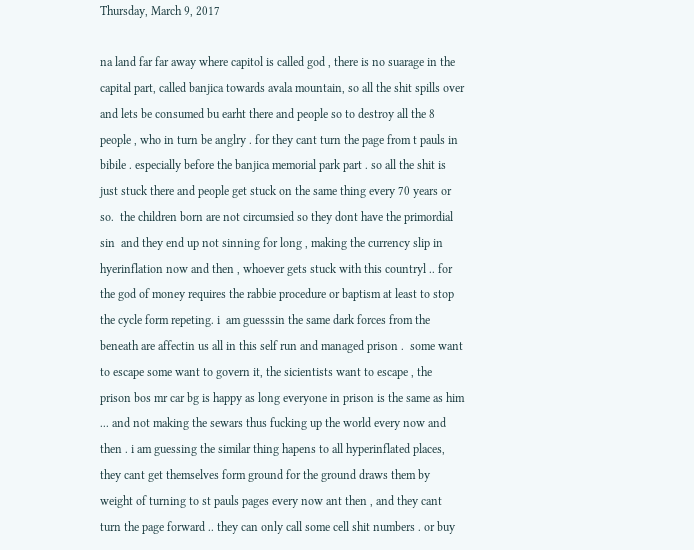Thursday, March 9, 2017

na land far far away where capitol is called god , there is no suarage in the capital part, called banjica towards avala mountain, so all the shit spills over and lets be consumed bu earht there and people so to destroy all the 8 people , who in turn be anglry . for they cant turn the page from t pauls in bibile . especially before the banjica memorial park part . so all the shit is just stuck there and people get stuck on the same thing every 70 years or so.  the children born are not circumsied so they dont have the primordial sin  and they end up not sinning for long , making the currency slip in hyerinflation now and then , whoever gets stuck with this countryl .. for the god of money requires the rabbie procedure or baptism at least to stop the cycle form repeting. i  am guesssin the same dark forces from the beneath are affectin us all in this self run and managed prison .  some want to escape some want to govern it, the sicientists want to escape , the prison bos mr car bg is happy as long everyone in prison is the same as him ... and not making the sewars thus fucking up the world every now and then . i am guessing the similar thing hapens to all hyperinflated places, they cant get themselves form ground for the ground draws them by weight of turning to st pauls pages every now ant then , and they cant turn the page forward .. they can only call some cell shit numbers . or buy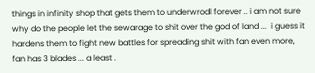things in infinity shop that gets them to underwrodl forever .. i am not sure why do the people let the sewarage to shit over the god of land ...  i guess it hardens them to fight new battles for spreading shit with fan even more, fan has 3 blades ... a least .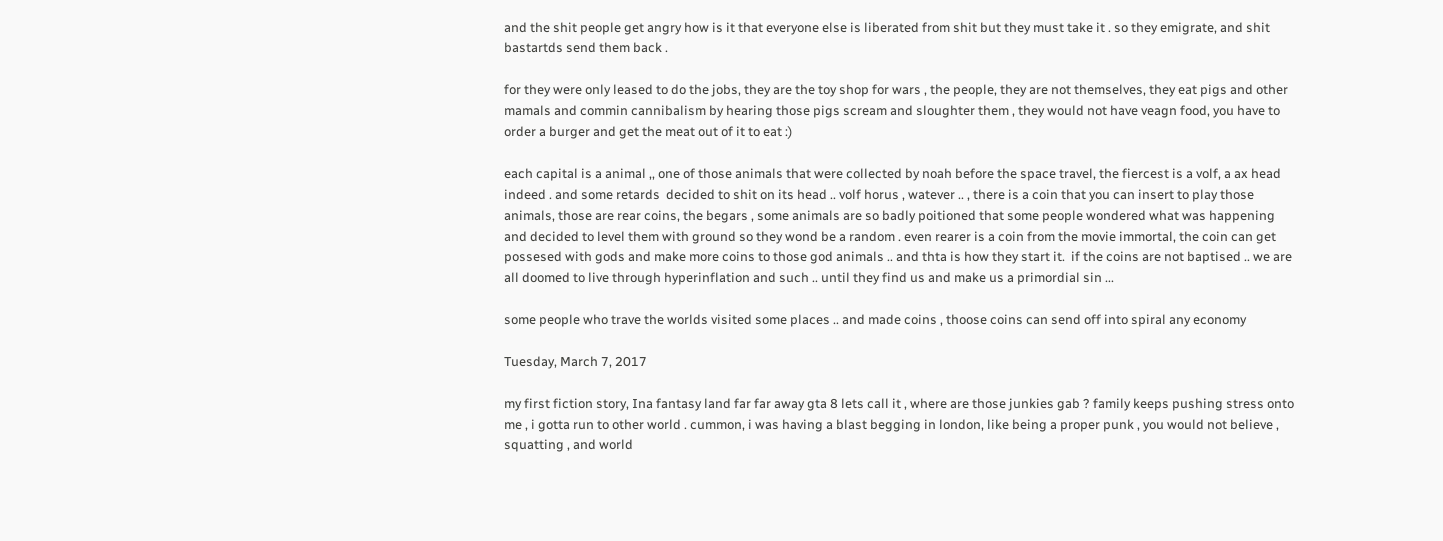and the shit people get angry how is it that everyone else is liberated from shit but they must take it . so they emigrate, and shit bastartds send them back .

for they were only leased to do the jobs, they are the toy shop for wars , the people, they are not themselves, they eat pigs and other mamals and commin cannibalism by hearing those pigs scream and sloughter them , they would not have veagn food, you have to order a burger and get the meat out of it to eat :)

each capital is a animal ,, one of those animals that were collected by noah before the space travel, the fiercest is a volf, a ax head indeed . and some retards  decided to shit on its head .. volf horus , watever .. , there is a coin that you can insert to play those animals, those are rear coins, the begars , some animals are so badly poitioned that some people wondered what was happening and decided to level them with ground so they wond be a random . even rearer is a coin from the movie immortal, the coin can get possesed with gods and make more coins to those god animals .. and thta is how they start it.  if the coins are not baptised .. we are all doomed to live through hyperinflation and such .. until they find us and make us a primordial sin ...

some people who trave the worlds visited some places .. and made coins , thoose coins can send off into spiral any economy

Tuesday, March 7, 2017

my first fiction story, Ina fantasy land far far away gta 8 lets call it , where are those junkies gab ? family keeps pushing stress onto me , i gotta run to other world . cummon, i was having a blast begging in london, like being a proper punk , you would not believe , squatting , and world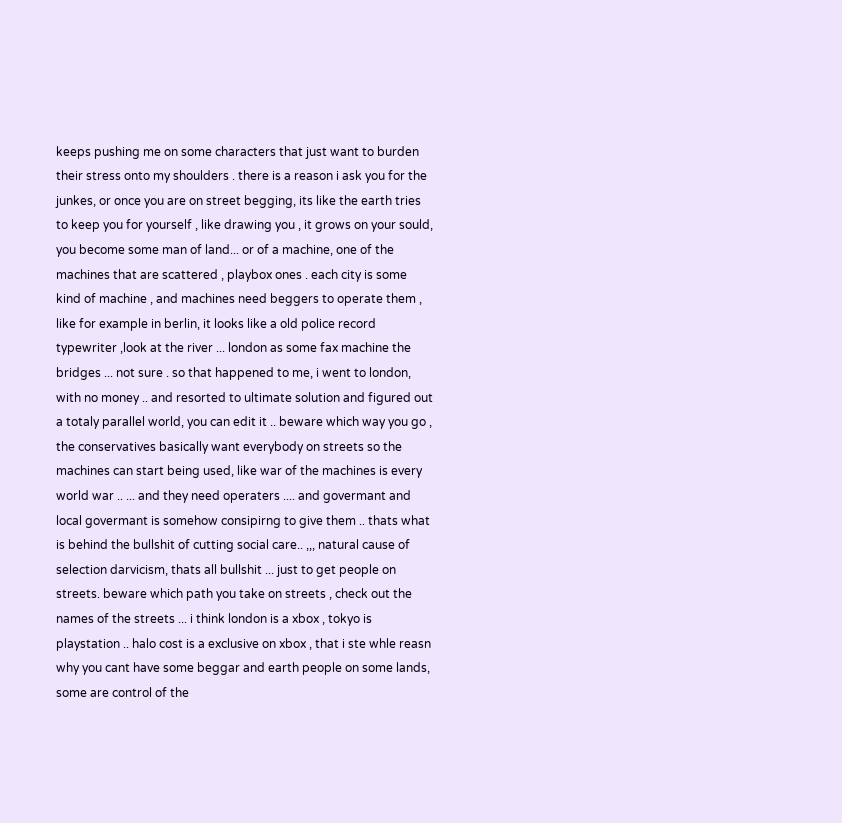keeps pushing me on some characters that just want to burden their stress onto my shoulders . there is a reason i ask you for the junkes, or once you are on street begging, its like the earth tries to keep you for yourself , like drawing you , it grows on your sould, you become some man of land... or of a machine, one of the machines that are scattered , playbox ones . each city is some kind of machine , and machines need beggers to operate them , like for example in berlin, it looks like a old police record typewriter ,look at the river ... london as some fax machine the bridges ... not sure . so that happened to me, i went to london, with no money .. and resorted to ultimate solution and figured out a totaly parallel world, you can edit it .. beware which way you go , the conservatives basically want everybody on streets so the machines can start being used, like war of the machines is every world war .. ... and they need operaters .... and govermant and local govermant is somehow consipirng to give them .. thats what is behind the bullshit of cutting social care.. ,,, natural cause of selection darvicism, thats all bullshit ... just to get people on streets. beware which path you take on streets , check out the names of the streets ... i think london is a xbox , tokyo is playstation .. halo cost is a exclusive on xbox , that i ste whle reasn why you cant have some beggar and earth people on some lands, some are control of the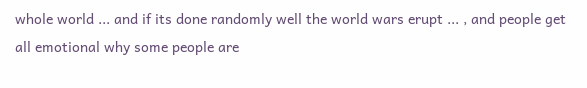whole world ... and if its done randomly well the world wars erupt ... , and people get all emotional why some people are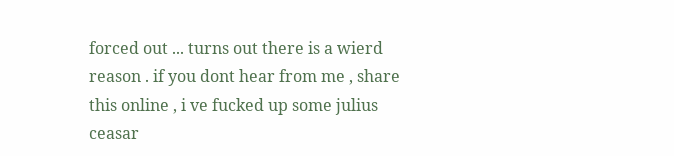forced out ... turns out there is a wierd reason . if you dont hear from me , share this online , i ve fucked up some julius ceasar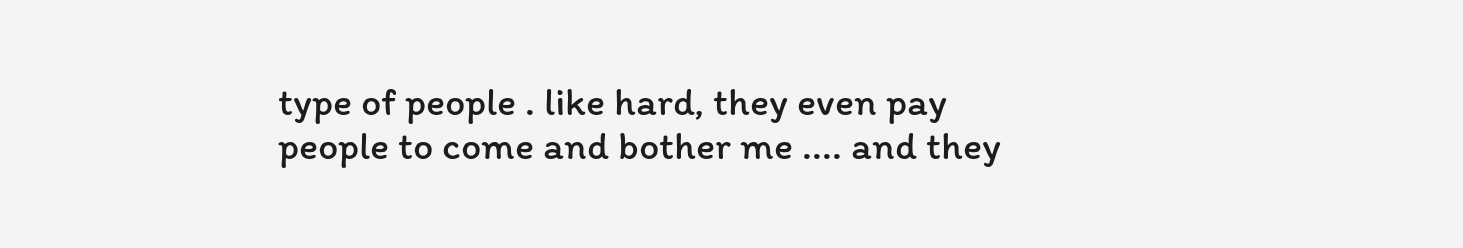type of people . like hard, they even pay people to come and bother me .... and they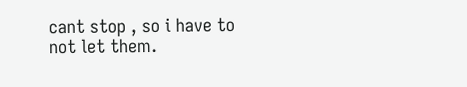cant stop , so i have to not let them.